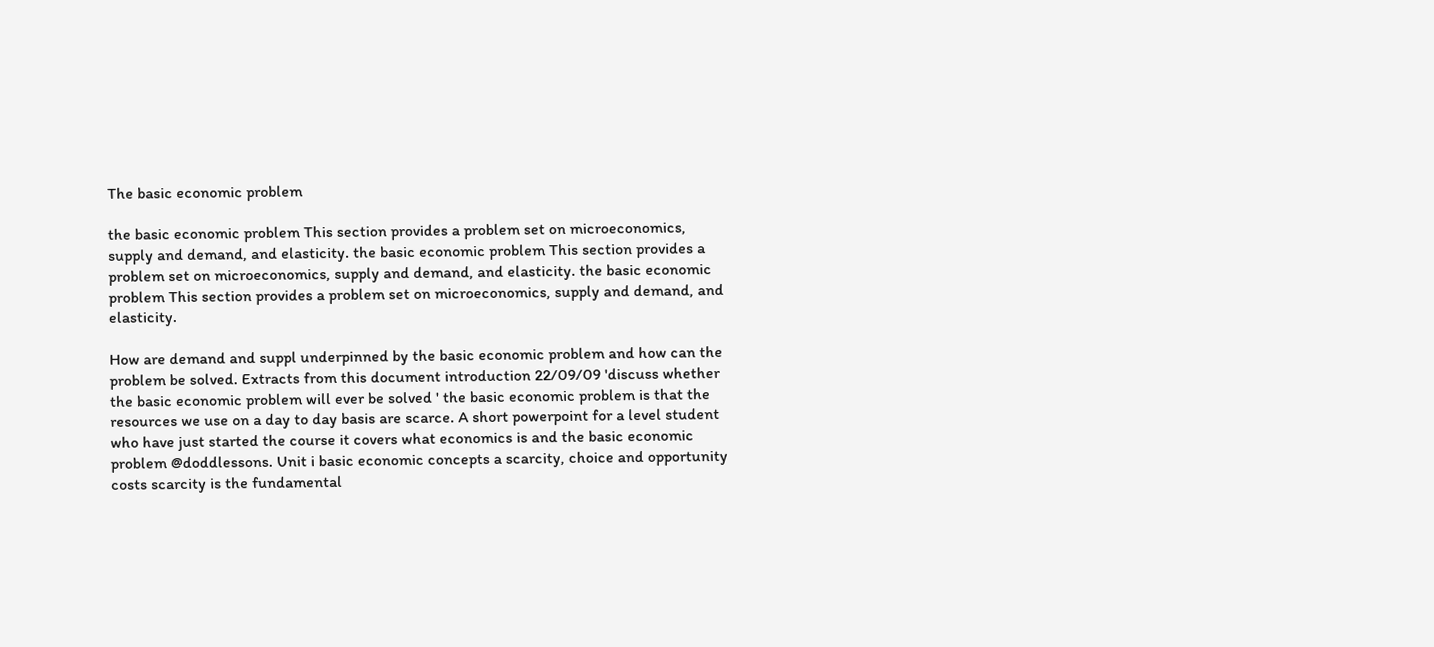The basic economic problem

the basic economic problem This section provides a problem set on microeconomics, supply and demand, and elasticity. the basic economic problem This section provides a problem set on microeconomics, supply and demand, and elasticity. the basic economic problem This section provides a problem set on microeconomics, supply and demand, and elasticity.

How are demand and suppl underpinned by the basic economic problem and how can the problem be solved. Extracts from this document introduction 22/09/09 'discuss whether the basic economic problem will ever be solved ' the basic economic problem is that the resources we use on a day to day basis are scarce. A short powerpoint for a level student who have just started the course it covers what economics is and the basic economic problem @doddlessons. Unit i basic economic concepts a scarcity, choice and opportunity costs scarcity is the fundamental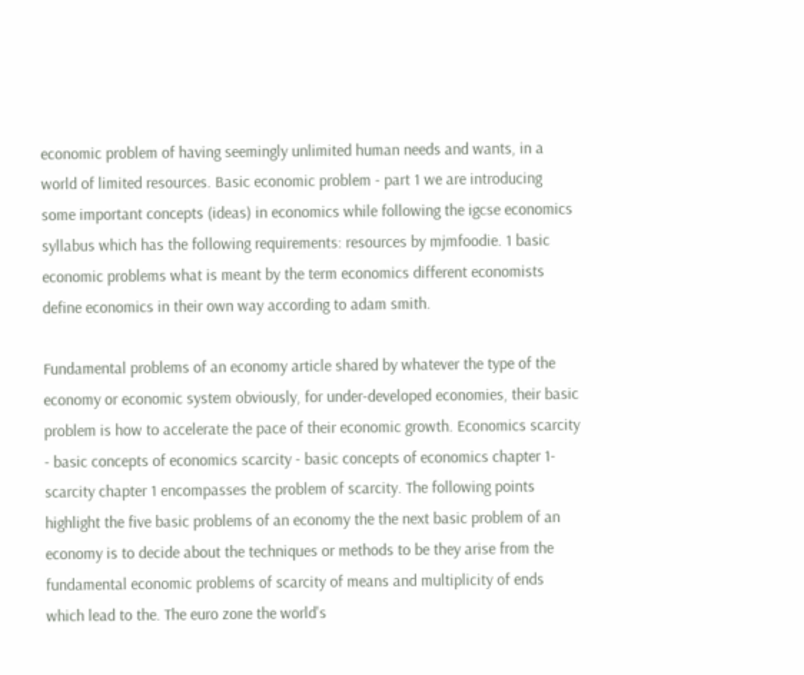economic problem of having seemingly unlimited human needs and wants, in a world of limited resources. Basic economic problem - part 1 we are introducing some important concepts (ideas) in economics while following the igcse economics syllabus which has the following requirements: resources by mjmfoodie. 1 basic economic problems what is meant by the term economics different economists define economics in their own way according to adam smith.

Fundamental problems of an economy article shared by whatever the type of the economy or economic system obviously, for under-developed economies, their basic problem is how to accelerate the pace of their economic growth. Economics scarcity - basic concepts of economics scarcity - basic concepts of economics chapter 1- scarcity chapter 1 encompasses the problem of scarcity. The following points highlight the five basic problems of an economy the the next basic problem of an economy is to decide about the techniques or methods to be they arise from the fundamental economic problems of scarcity of means and multiplicity of ends which lead to the. The euro zone the world's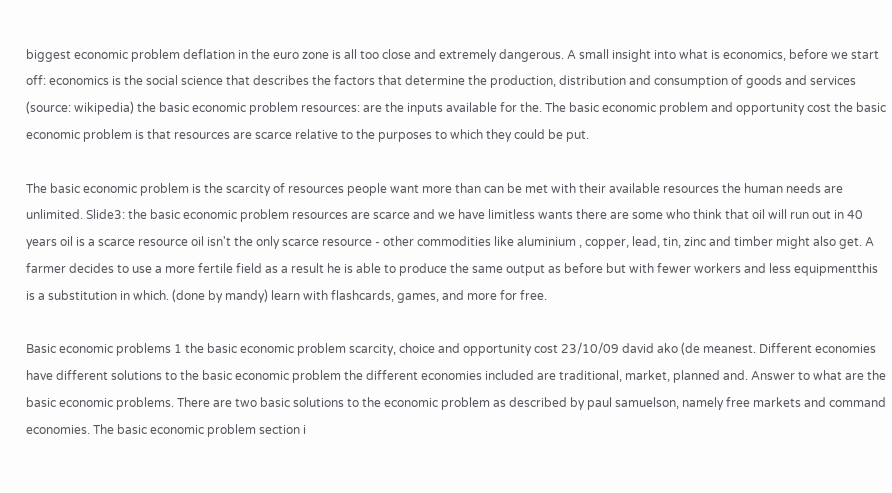biggest economic problem deflation in the euro zone is all too close and extremely dangerous. A small insight into what is economics, before we start off: economics is the social science that describes the factors that determine the production, distribution and consumption of goods and services (source: wikipedia) the basic economic problem resources: are the inputs available for the. The basic economic problem and opportunity cost the basic economic problem is that resources are scarce relative to the purposes to which they could be put.

The basic economic problem is the scarcity of resources people want more than can be met with their available resources the human needs are unlimited. Slide3: the basic economic problem resources are scarce and we have limitless wants there are some who think that oil will run out in 40 years oil is a scarce resource oil isn't the only scarce resource - other commodities like aluminium , copper, lead, tin, zinc and timber might also get. A farmer decides to use a more fertile field as a result he is able to produce the same output as before but with fewer workers and less equipmentthis is a substitution in which. (done by mandy) learn with flashcards, games, and more for free.

Basic economic problems 1 the basic economic problem scarcity, choice and opportunity cost 23/10/09 david ako (de meanest. Different economies have different solutions to the basic economic problem the different economies included are traditional, market, planned and. Answer to what are the basic economic problems. There are two basic solutions to the economic problem as described by paul samuelson, namely free markets and command economies. The basic economic problem section i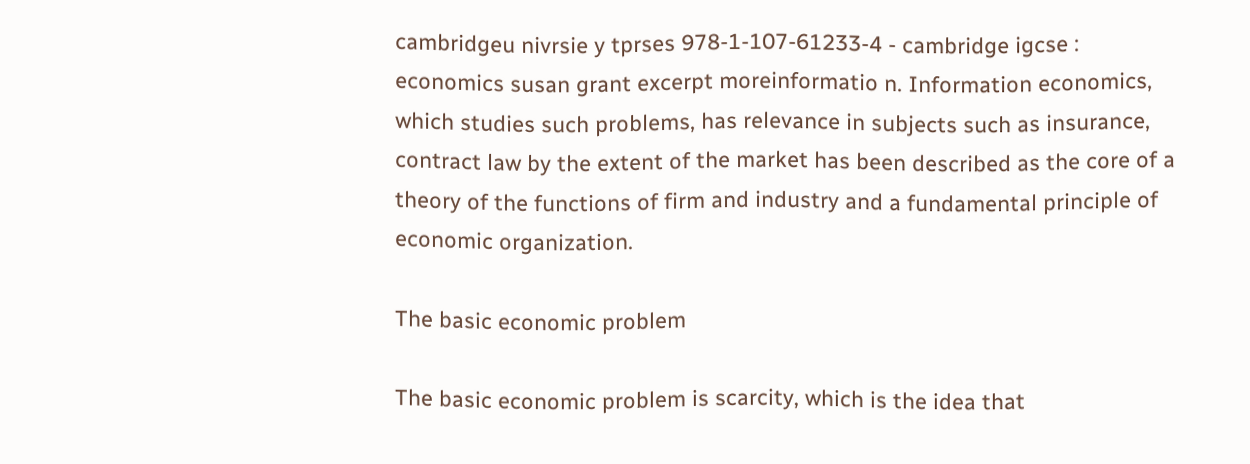cambridgeu nivrsie y tprses 978-1-107-61233-4 - cambridge igcse : economics susan grant excerpt moreinformatio n. Information economics, which studies such problems, has relevance in subjects such as insurance, contract law by the extent of the market has been described as the core of a theory of the functions of firm and industry and a fundamental principle of economic organization.

The basic economic problem

The basic economic problem is scarcity, which is the idea that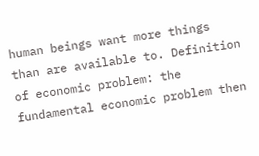human beings want more things than are available to. Definition of economic problem: the fundamental economic problem then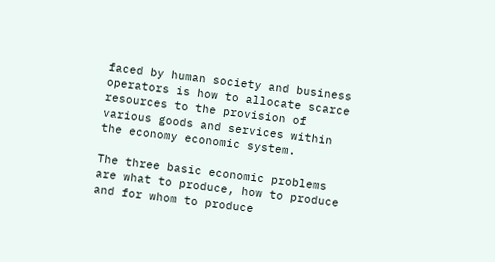faced by human society and business operators is how to allocate scarce resources to the provision of various goods and services within the economy economic system.

The three basic economic problems are what to produce, how to produce and for whom to produce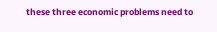these three economic problems need to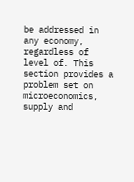be addressed in any economy, regardless of level of. This section provides a problem set on microeconomics, supply and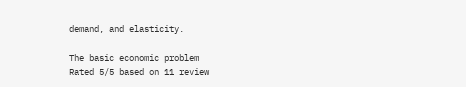demand, and elasticity.

The basic economic problem
Rated 5/5 based on 11 review